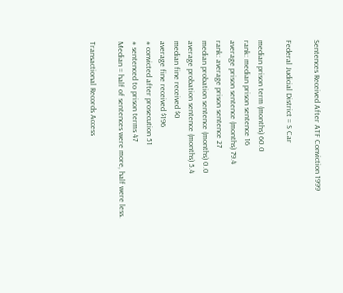Sentences Received After ATF Conviction 1999

Federal Judicial District = S Car

median prison term (months) 60.0
rank: median prison sentence 16
average prison sentence (months) 79.4
rank: average prison sentence 27
median probation sentence (months) 0.0
average probation sentence (months) 5.4
median fine received $0
average fine received $196
# convicted after prosecution 51
# sentenced to prison terms 47
Median = half of sentences were more, half were less.

Transactional Records Access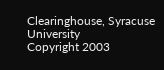Clearinghouse, Syracuse University
Copyright 2003